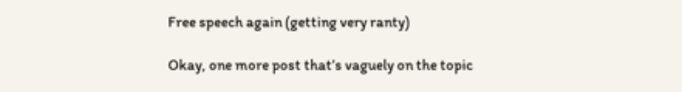Free speech again (getting very ranty)

Okay, one more post that’s vaguely on the topic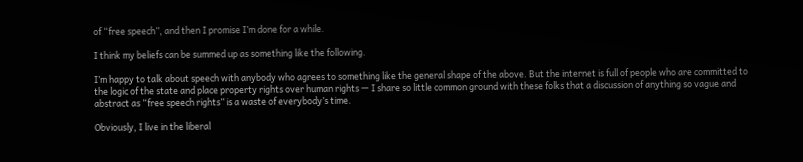of “free speech”, and then I promise I’m done for a while.

I think my beliefs can be summed up as something like the following.

I’m happy to talk about speech with anybody who agrees to something like the general shape of the above. But the internet is full of people who are committed to the logic of the state and place property rights over human rights — I share so little common ground with these folks that a discussion of anything so vague and abstract as “free speech rights” is a waste of everybody’s time.

Obviously, I live in the liberal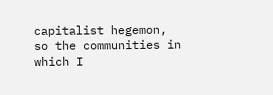capitalist hegemon, so the communities in which I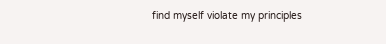find myself violate my principles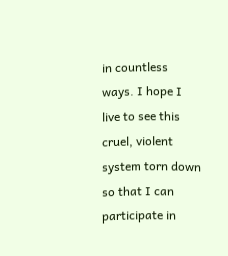in countless ways. I hope I live to see this cruel, violent system torn down so that I can participate in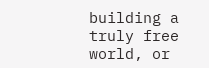building a truly free world, or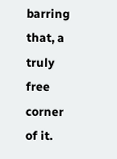barring that, a truly free corner of it.